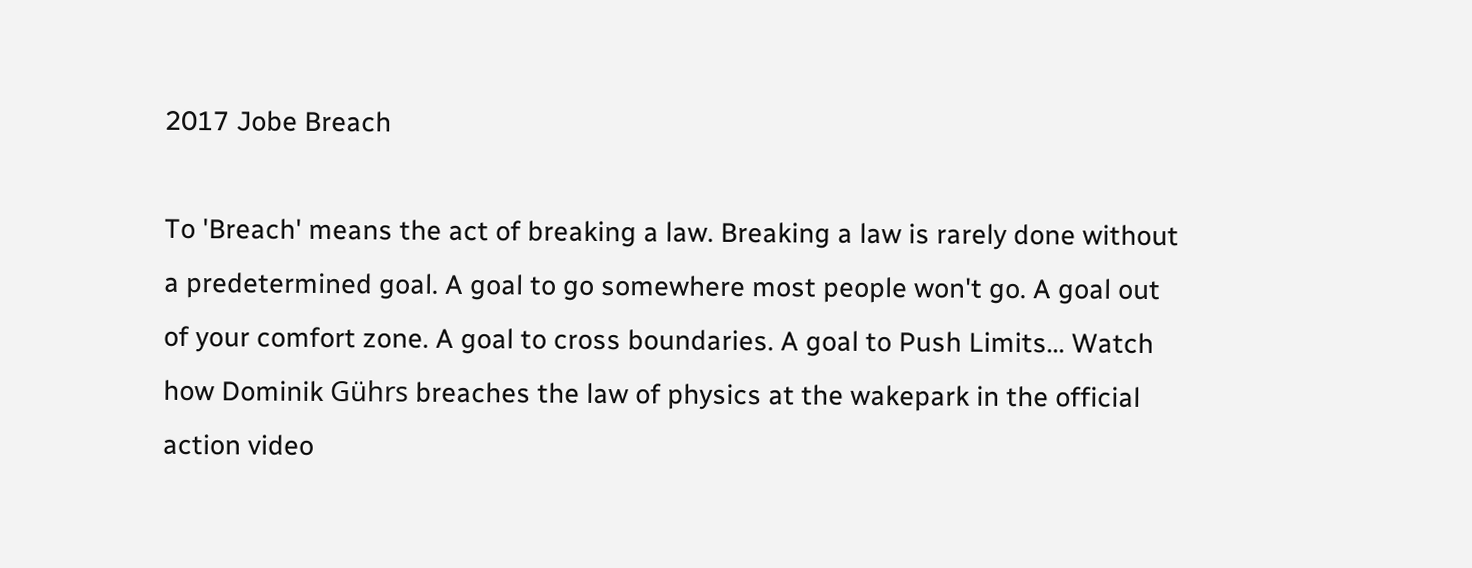2017 Jobe Breach

To 'Breach' means the act of breaking a law. Breaking a law is rarely done without a predetermined goal. A goal to go somewhere most people won't go. A goal out of your comfort zone. A goal to cross boundaries. A goal to Push Limits... Watch how Dominik Gührs breaches the law of physics at the wakepark in the official action video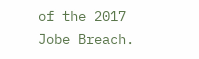of the 2017 Jobe Breach.